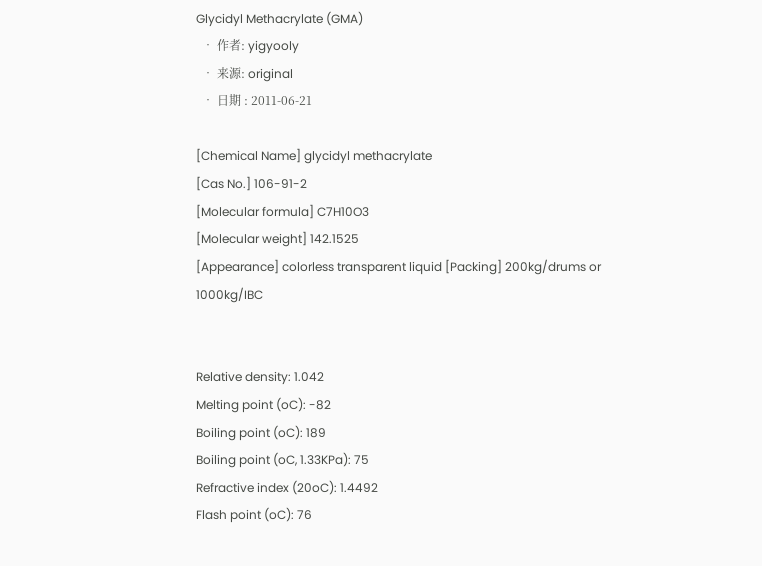Glycidyl Methacrylate (GMA)
  • 作者: yigyooly
  • 来源: original
  • 日期 : 2011-06-21

[Chemical Name] glycidyl methacrylate
[Cas No.] 106-91-2
[Molecular formula] C7H10O3
[Molecular weight] 142.1525
[Appearance] colorless transparent liquid [Packing] 200kg/drums or 1000kg/IBC


Relative density: 1.042
Melting point (oC): -82
Boiling point (oC): 189
Boiling point (oC, 1.33KPa): 75
Refractive index (20oC): 1.4492
Flash point (oC): 76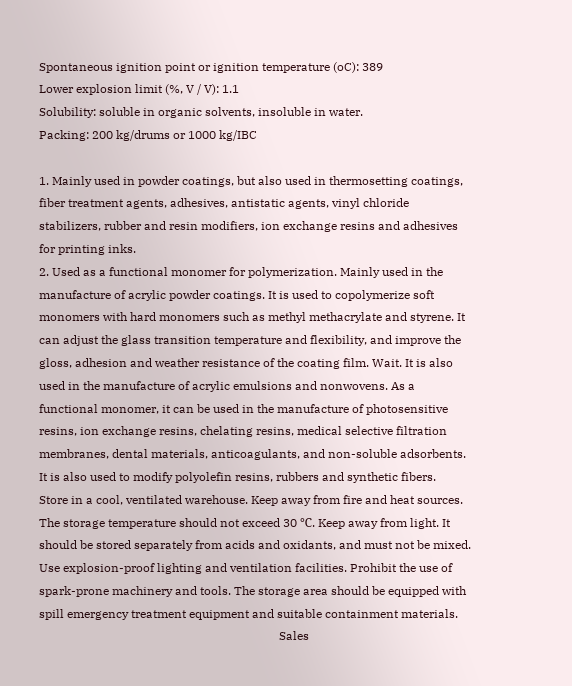Spontaneous ignition point or ignition temperature (oC): 389
Lower explosion limit (%, V / V): 1.1
Solubility: soluble in organic solvents, insoluble in water.
Packing: 200 kg/drums or 1000 kg/IBC

1. Mainly used in powder coatings, but also used in thermosetting coatings, fiber treatment agents, adhesives, antistatic agents, vinyl chloride stabilizers, rubber and resin modifiers, ion exchange resins and adhesives for printing inks.
2. Used as a functional monomer for polymerization. Mainly used in the manufacture of acrylic powder coatings. It is used to copolymerize soft monomers with hard monomers such as methyl methacrylate and styrene. It can adjust the glass transition temperature and flexibility, and improve the gloss, adhesion and weather resistance of the coating film. Wait. It is also used in the manufacture of acrylic emulsions and nonwovens. As a functional monomer, it can be used in the manufacture of photosensitive resins, ion exchange resins, chelating resins, medical selective filtration membranes, dental materials, anticoagulants, and non-soluble adsorbents. It is also used to modify polyolefin resins, rubbers and synthetic fibers.
Store in a cool, ventilated warehouse. Keep away from fire and heat sources. The storage temperature should not exceed 30 ℃. Keep away from light. It should be stored separately from acids and oxidants, and must not be mixed. Use explosion-proof lighting and ventilation facilities. Prohibit the use of spark-prone machinery and tools. The storage area should be equipped with spill emergency treatment equipment and suitable containment materials.
                                                                                Sales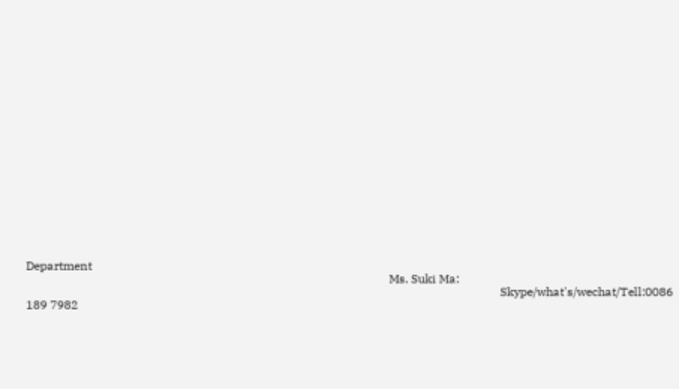Department
                                                                                                                         Ms. Suki Ma:
                                                                                                                                                              Skype/what's/wechat/Tell:0086 189 7982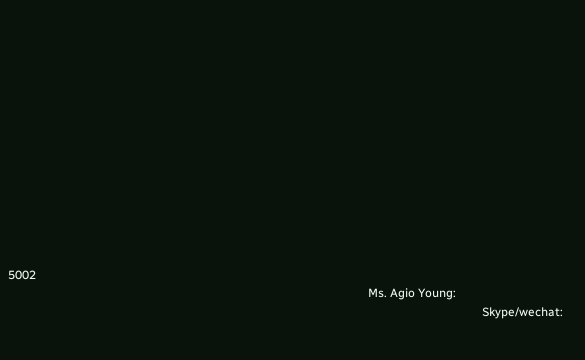5002
                                                                                                                        Ms. Agio Young:
                                                                                                                                                              Skype/wechat: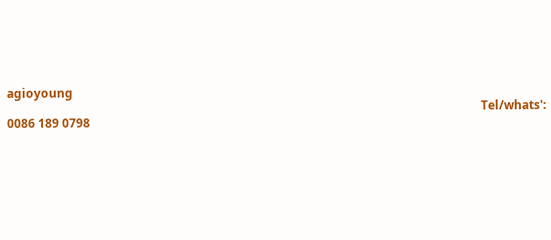agioyoung
                                                                                                                                                              Tel/whats': 0086 189 0798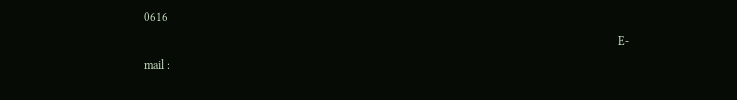0616
                                                                                                                                                              E-mail :